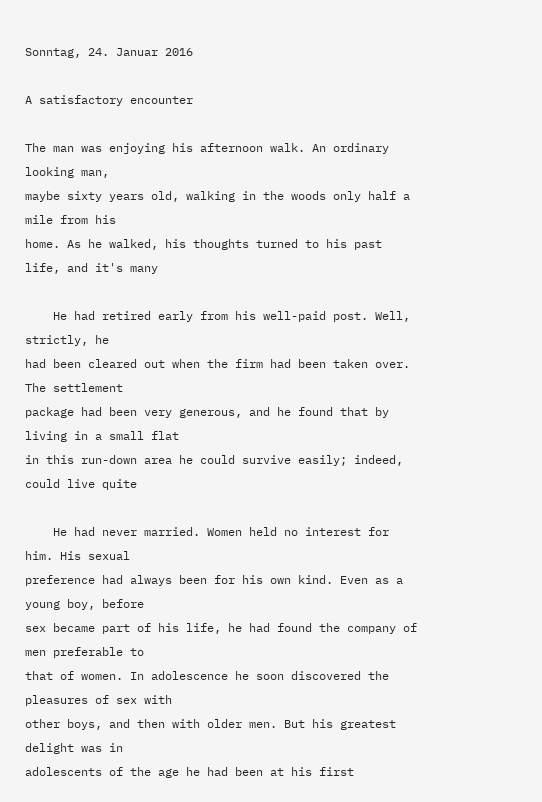Sonntag, 24. Januar 2016

A satisfactory encounter

The man was enjoying his afternoon walk. An ordinary looking man,
maybe sixty years old, walking in the woods only half a mile from his
home. As he walked, his thoughts turned to his past life, and it's many

    He had retired early from his well-paid post. Well, strictly, he
had been cleared out when the firm had been taken over. The settlement
package had been very generous, and he found that by living in a small flat
in this run-down area he could survive easily; indeed, could live quite

    He had never married. Women held no interest for him. His sexual
preference had always been for his own kind. Even as a young boy, before
sex became part of his life, he had found the company of men preferable to
that of women. In adolescence he soon discovered the pleasures of sex with
other boys, and then with older men. But his greatest delight was in
adolescents of the age he had been at his first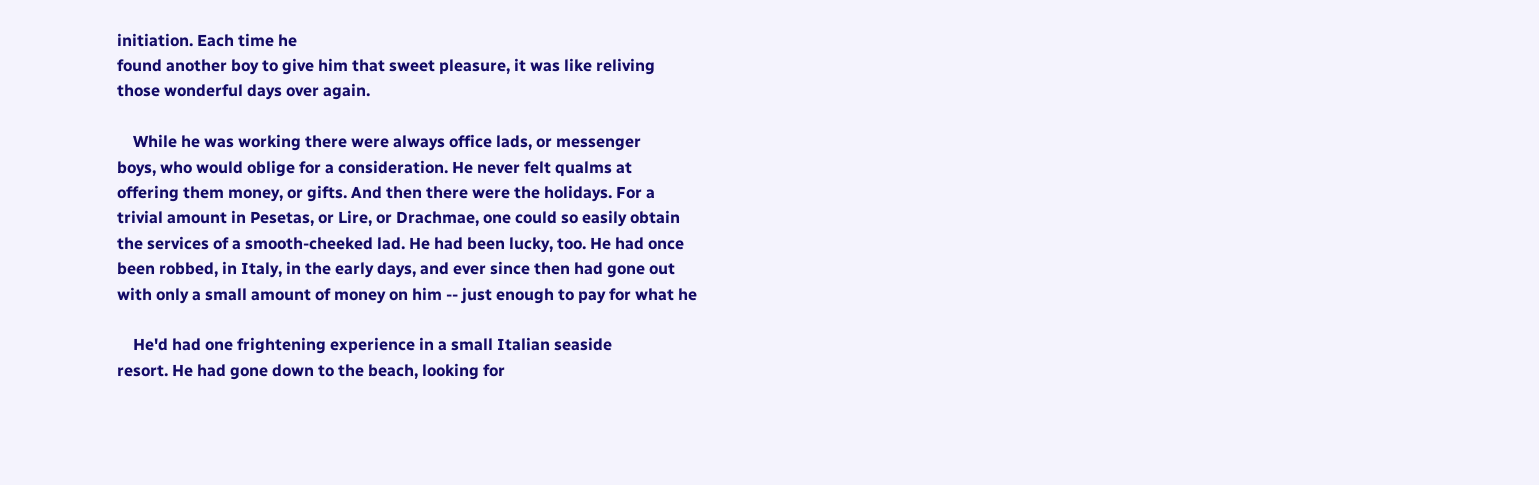initiation. Each time he
found another boy to give him that sweet pleasure, it was like reliving
those wonderful days over again.

    While he was working there were always office lads, or messenger
boys, who would oblige for a consideration. He never felt qualms at
offering them money, or gifts. And then there were the holidays. For a
trivial amount in Pesetas, or Lire, or Drachmae, one could so easily obtain
the services of a smooth-cheeked lad. He had been lucky, too. He had once
been robbed, in Italy, in the early days, and ever since then had gone out
with only a small amount of money on him -- just enough to pay for what he

    He'd had one frightening experience in a small Italian seaside
resort. He had gone down to the beach, looking for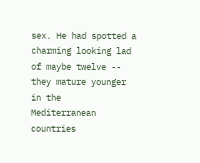sex. He had spotted a
charming looking lad of maybe twelve -- they mature younger in the
Mediterranean countries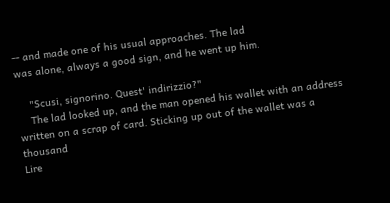-- and made one of his usual approaches. The lad
was alone, always a good sign, and he went up him.

    "Scusi, signorino. Quest' indirizzio?"
    The lad looked up, and the man opened his wallet with an address
written on a scrap of card. Sticking up out of the wallet was a thousand
Lire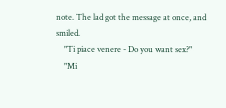note. The lad got the message at once, and smiled.
    "Ti piace venere - Do you want sex?"
    "Mi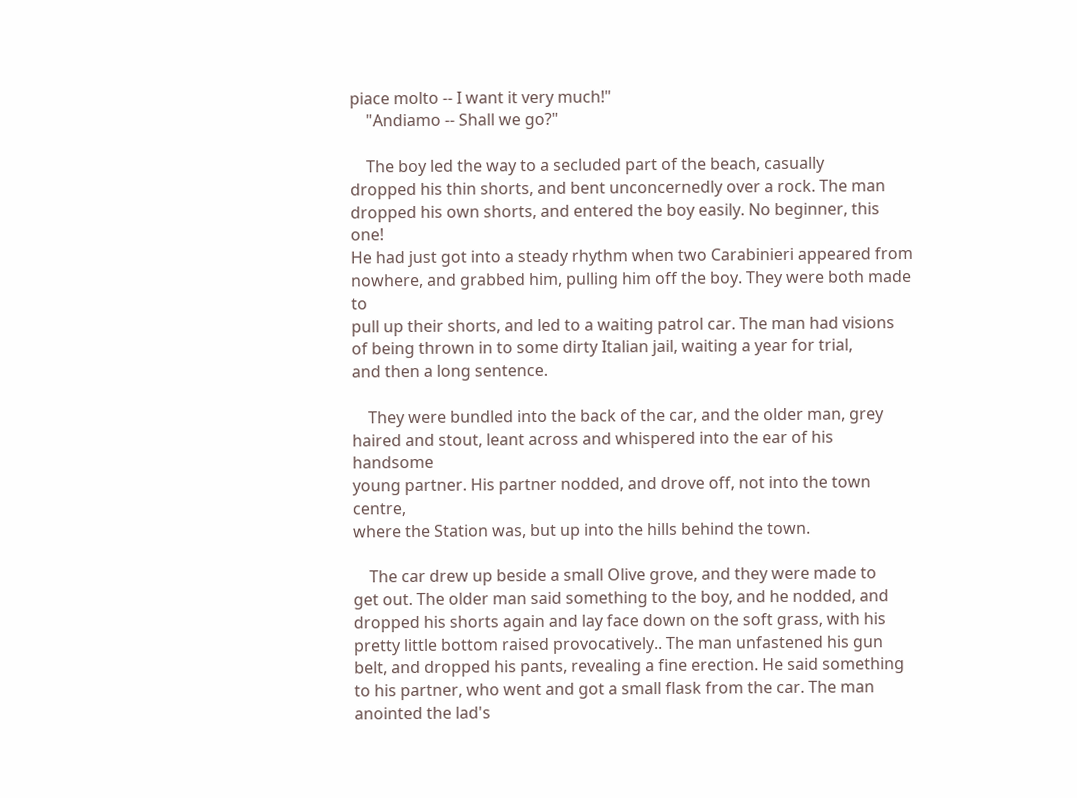piace molto -- I want it very much!"
    "Andiamo -- Shall we go?"

    The boy led the way to a secluded part of the beach, casually
dropped his thin shorts, and bent unconcernedly over a rock. The man
dropped his own shorts, and entered the boy easily. No beginner, this one!
He had just got into a steady rhythm when two Carabinieri appeared from
nowhere, and grabbed him, pulling him off the boy. They were both made to
pull up their shorts, and led to a waiting patrol car. The man had visions
of being thrown in to some dirty Italian jail, waiting a year for trial,
and then a long sentence.

    They were bundled into the back of the car, and the older man, grey
haired and stout, leant across and whispered into the ear of his handsome
young partner. His partner nodded, and drove off, not into the town centre,
where the Station was, but up into the hills behind the town.

    The car drew up beside a small Olive grove, and they were made to
get out. The older man said something to the boy, and he nodded, and
dropped his shorts again and lay face down on the soft grass, with his
pretty little bottom raised provocatively.. The man unfastened his gun
belt, and dropped his pants, revealing a fine erection. He said something
to his partner, who went and got a small flask from the car. The man
anointed the lad's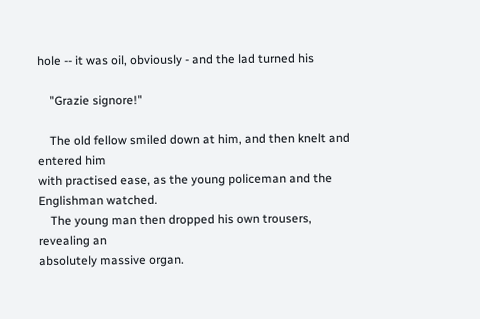hole -- it was oil, obviously - and the lad turned his

    "Grazie signore!"

    The old fellow smiled down at him, and then knelt and entered him
with practised ease, as the young policeman and the Englishman watched.
    The young man then dropped his own trousers, revealing an
absolutely massive organ.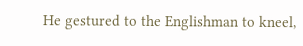He gestured to the Englishman to kneel,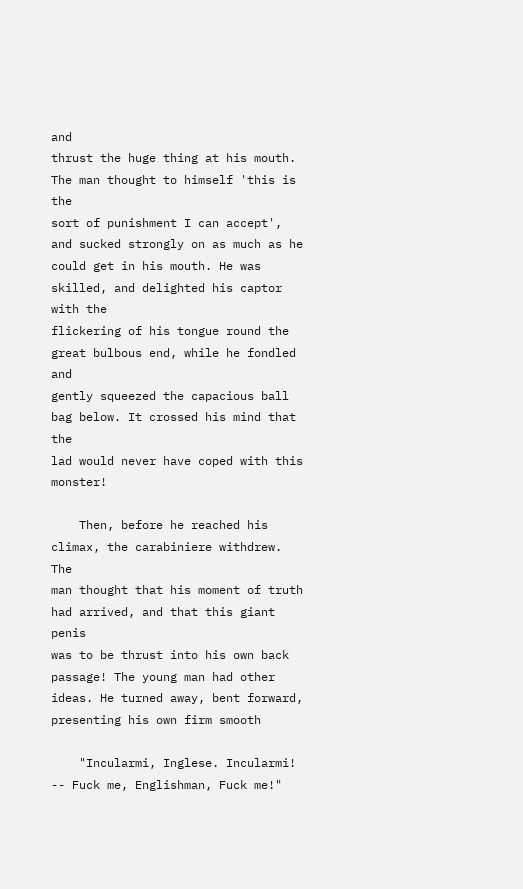and
thrust the huge thing at his mouth. The man thought to himself 'this is the
sort of punishment I can accept', and sucked strongly on as much as he
could get in his mouth. He was skilled, and delighted his captor with the
flickering of his tongue round the great bulbous end, while he fondled and
gently squeezed the capacious ball bag below. It crossed his mind that the
lad would never have coped with this monster!

    Then, before he reached his climax, the carabiniere withdrew. The
man thought that his moment of truth had arrived, and that this giant penis
was to be thrust into his own back passage! The young man had other
ideas. He turned away, bent forward, presenting his own firm smooth

    "Incularmi, Inglese. Incularmi! -- Fuck me, Englishman, Fuck me!"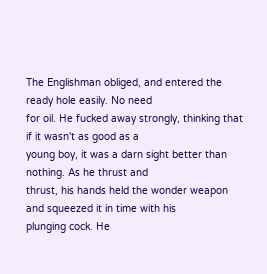The Englishman obliged, and entered the ready hole easily. No need
for oil. He fucked away strongly, thinking that if it wasn't as good as a
young boy, it was a darn sight better than nothing. As he thrust and
thrust, his hands held the wonder weapon and squeezed it in time with his
plunging cock. He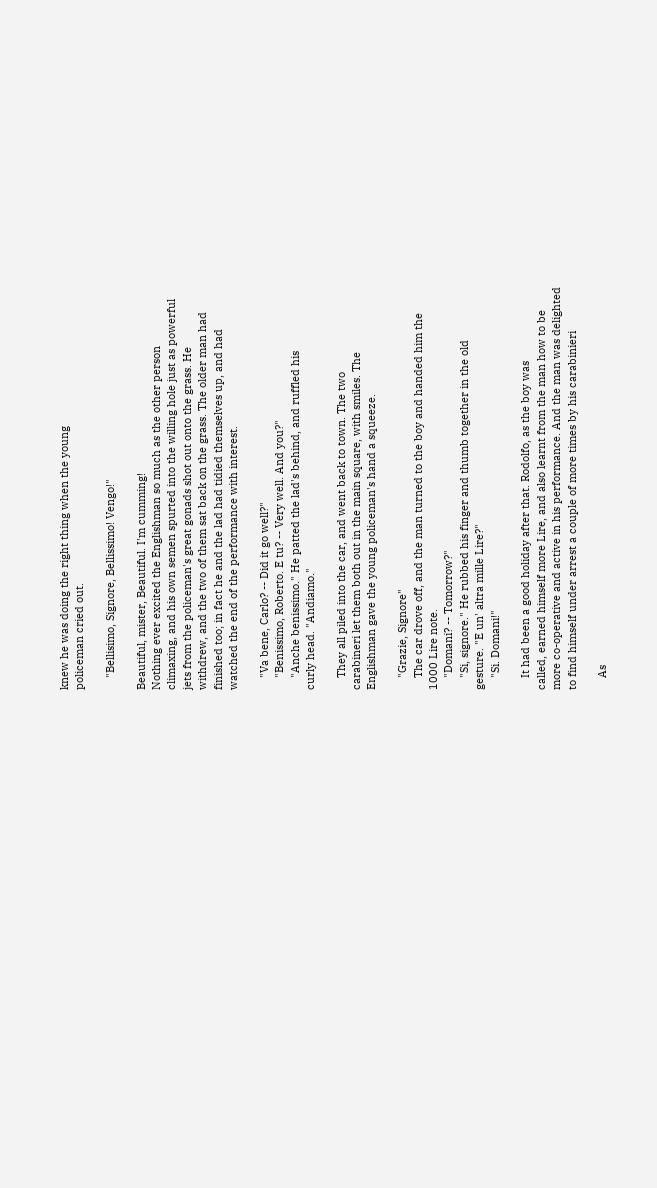knew he was doing the right thing when the young
policeman cried out.

    "Bellisimo, Signore, Bellissimo! Vengo!"

Beautiful, mister, Beautiful. I'm cumming!
Nothing ever excited the Englishman so much as the other person
climaxing, and his own semen spurted into the willing hole just as powerful
jets from the policeman's great gonads shot out onto the grass. He
withdrew, and the two of them sat back on the grass. The older man had
finished too; in fact he and the lad had tidied themselves up, and had
watched the end of the performance with interest.

    "Va bene, Carlo? -- Did it go well?"
    "Benissimo, Roberto. E tu? -- Very well. And you?"
    "Anche benissimo." He patted the lad's behind, and ruffled his
curly head. "Andiamo."

    They all piled into the car, and went back to town. The two
carabineri let them both out in the main square, with smiles. The
Englishman gave the young policeman's hand a squeeze.

    "Grazie, Signore"
    The car drove off, and the man turned to the boy and handed him the
1000 Lire note.
    "Domani? -- Tomorrow?"
    "Si, signore." He rubbed his finger and thumb together in the old
gesture. "E un' altra mille Lire?"
    "Si. Domani!"

    It had been a good holiday after that. Rodolfo, as the boy was
called, earned himself more Lire, and also learnt from the man how to be
more co-operative and active in his performance. And the man was delighted
to find himself under arrest a couple of more times by his carabinieri

    As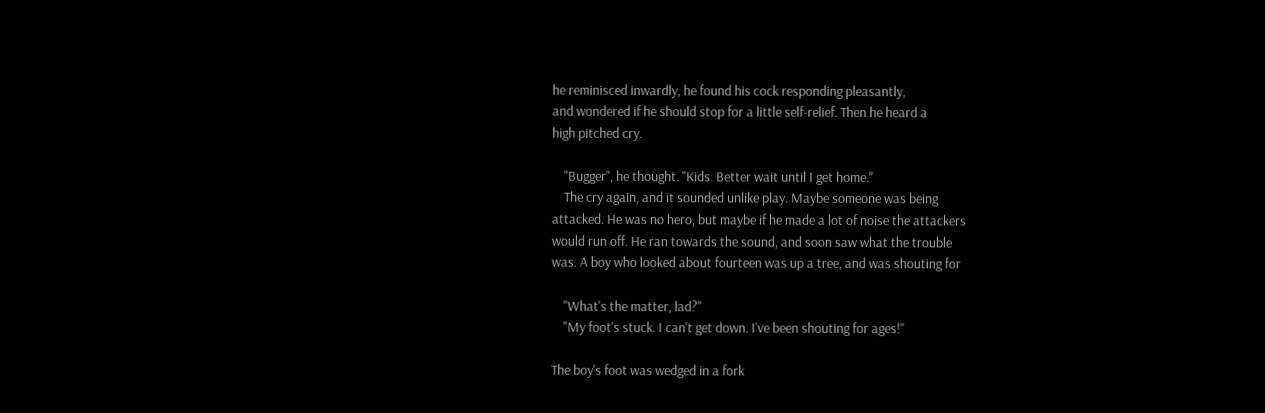he reminisced inwardly, he found his cock responding pleasantly,
and wondered if he should stop for a little self-relief. Then he heard a
high pitched cry.

    "Bugger", he thought. "Kids. Better wait until I get home."
    The cry again, and it sounded unlike play. Maybe someone was being
attacked. He was no hero, but maybe if he made a lot of noise the attackers
would run off. He ran towards the sound, and soon saw what the trouble
was. A boy who looked about fourteen was up a tree, and was shouting for

    "What's the matter, lad?"
    "My foot's stuck. I can't get down. I've been shouting for ages!"

The boy's foot was wedged in a fork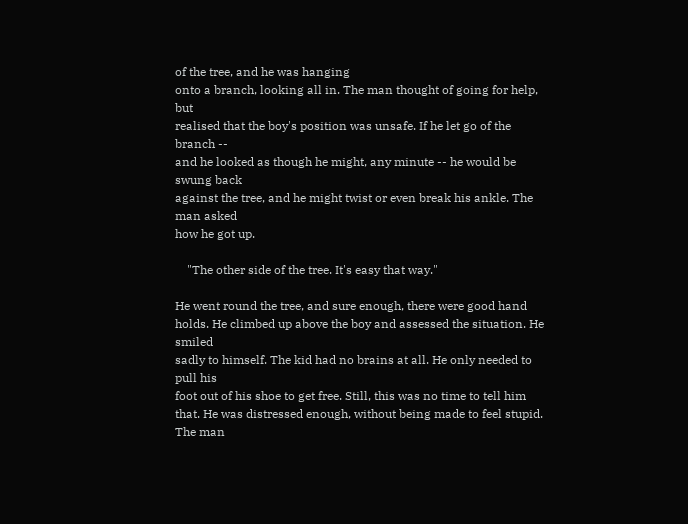of the tree, and he was hanging
onto a branch, looking all in. The man thought of going for help, but
realised that the boy's position was unsafe. If he let go of the branch --
and he looked as though he might, any minute -- he would be swung back
against the tree, and he might twist or even break his ankle. The man asked
how he got up.

    "The other side of the tree. It's easy that way."

He went round the tree, and sure enough, there were good hand
holds. He climbed up above the boy and assessed the situation. He smiled
sadly to himself. The kid had no brains at all. He only needed to pull his
foot out of his shoe to get free. Still, this was no time to tell him
that. He was distressed enough, without being made to feel stupid. The man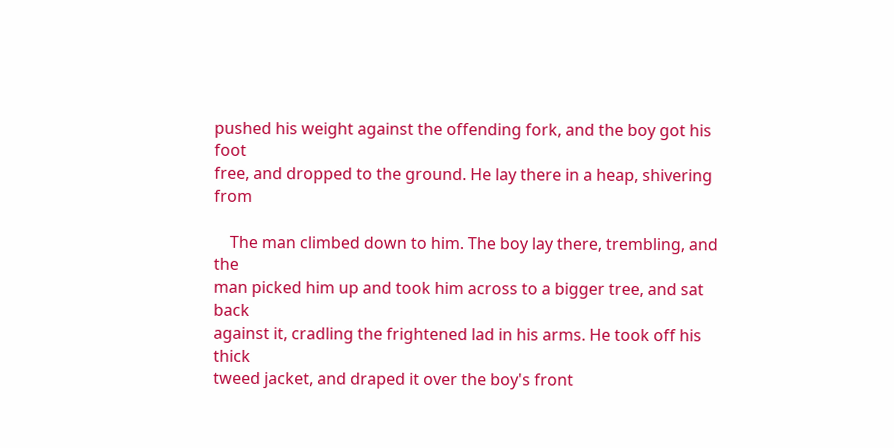pushed his weight against the offending fork, and the boy got his foot
free, and dropped to the ground. He lay there in a heap, shivering from

    The man climbed down to him. The boy lay there, trembling, and the
man picked him up and took him across to a bigger tree, and sat back
against it, cradling the frightened lad in his arms. He took off his thick
tweed jacket, and draped it over the boy's front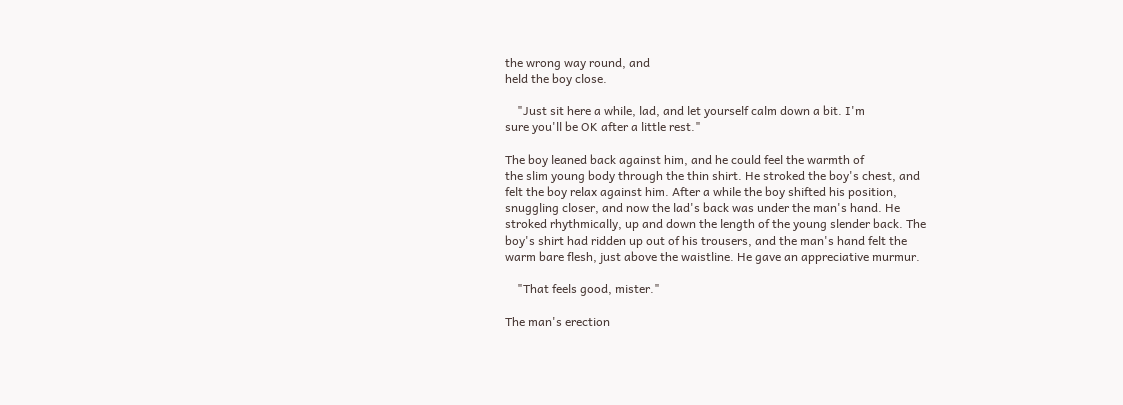the wrong way round, and
held the boy close.

    "Just sit here a while, lad, and let yourself calm down a bit. I'm
sure you'll be OK after a little rest."

The boy leaned back against him, and he could feel the warmth of
the slim young body through the thin shirt. He stroked the boy's chest, and
felt the boy relax against him. After a while the boy shifted his position,
snuggling closer, and now the lad's back was under the man's hand. He
stroked rhythmically, up and down the length of the young slender back. The
boy's shirt had ridden up out of his trousers, and the man's hand felt the
warm bare flesh, just above the waistline. He gave an appreciative murmur.

    "That feels good, mister."

The man's erection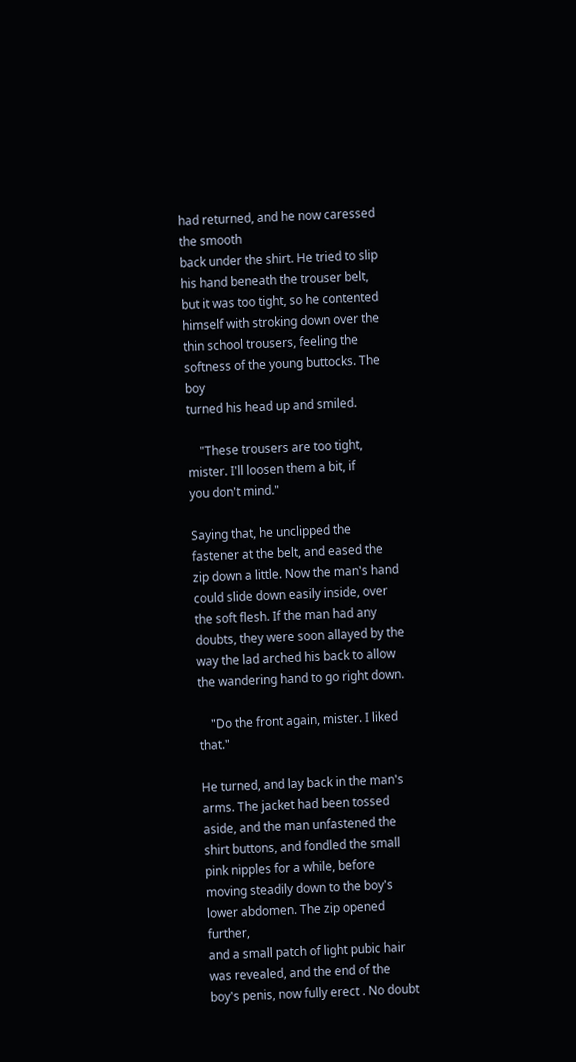had returned, and he now caressed the smooth
back under the shirt. He tried to slip his hand beneath the trouser belt,
but it was too tight, so he contented himself with stroking down over the
thin school trousers, feeling the softness of the young buttocks. The boy
turned his head up and smiled.

    "These trousers are too tight, mister. I'll loosen them a bit, if
you don't mind."

Saying that, he unclipped the fastener at the belt, and eased the
zip down a little. Now the man's hand could slide down easily inside, over
the soft flesh. If the man had any doubts, they were soon allayed by the
way the lad arched his back to allow the wandering hand to go right down.

    "Do the front again, mister. I liked that."

He turned, and lay back in the man's arms. The jacket had been tossed aside, and the man unfastened the shirt buttons, and fondled the small pink nipples for a while, before
moving steadily down to the boy's lower abdomen. The zip opened further,
and a small patch of light pubic hair was revealed, and the end of the
boy's penis, now fully erect . No doubt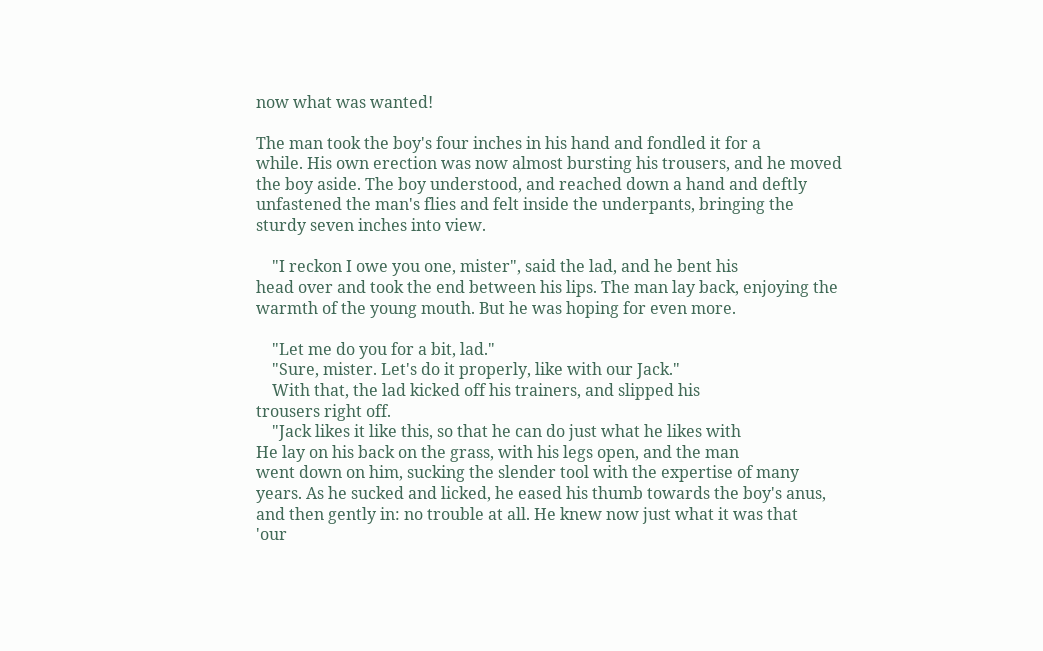now what was wanted!

The man took the boy's four inches in his hand and fondled it for a
while. His own erection was now almost bursting his trousers, and he moved
the boy aside. The boy understood, and reached down a hand and deftly
unfastened the man's flies and felt inside the underpants, bringing the
sturdy seven inches into view.

    "I reckon I owe you one, mister", said the lad, and he bent his
head over and took the end between his lips. The man lay back, enjoying the
warmth of the young mouth. But he was hoping for even more.

    "Let me do you for a bit, lad."
    "Sure, mister. Let's do it properly, like with our Jack."
    With that, the lad kicked off his trainers, and slipped his
trousers right off.
    "Jack likes it like this, so that he can do just what he likes with
He lay on his back on the grass, with his legs open, and the man
went down on him, sucking the slender tool with the expertise of many
years. As he sucked and licked, he eased his thumb towards the boy's anus,
and then gently in: no trouble at all. He knew now just what it was that
'our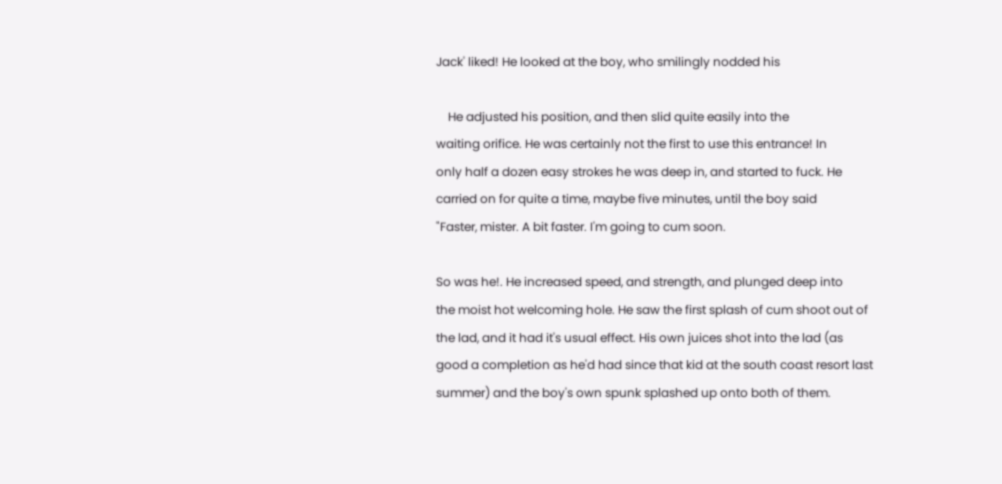Jack' liked! He looked at the boy, who smilingly nodded his

    He adjusted his position, and then slid quite easily into the
waiting orifice. He was certainly not the first to use this entrance! In
only half a dozen easy strokes he was deep in, and started to fuck. He
carried on for quite a time, maybe five minutes, until the boy said
"Faster, mister. A bit faster. I'm going to cum soon.

So was he!. He increased speed, and strength, and plunged deep into
the moist hot welcoming hole. He saw the first splash of cum shoot out of
the lad, and it had it's usual effect. His own juices shot into the lad (as
good a completion as he'd had since that kid at the south coast resort last
summer) and the boy's own spunk splashed up onto both of them.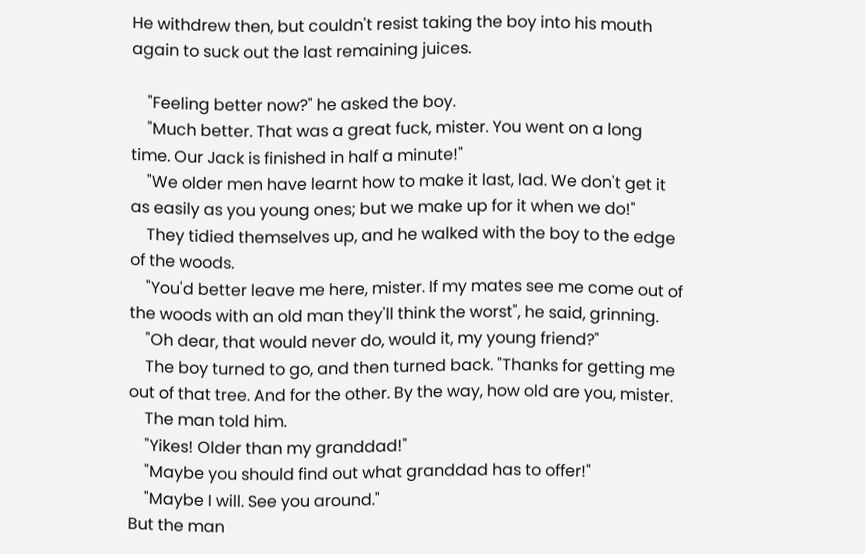He withdrew then, but couldn't resist taking the boy into his mouth
again to suck out the last remaining juices.

    "Feeling better now?" he asked the boy.
    "Much better. That was a great fuck, mister. You went on a long
time. Our Jack is finished in half a minute!"
    "We older men have learnt how to make it last, lad. We don't get it
as easily as you young ones; but we make up for it when we do!"
    They tidied themselves up, and he walked with the boy to the edge
of the woods.
    "You'd better leave me here, mister. If my mates see me come out of
the woods with an old man they'll think the worst", he said, grinning.
    "Oh dear, that would never do, would it, my young friend?"
    The boy turned to go, and then turned back. "Thanks for getting me
out of that tree. And for the other. By the way, how old are you, mister.
    The man told him.
    "Yikes! Older than my granddad!"
    "Maybe you should find out what granddad has to offer!"
    "Maybe I will. See you around."
But the man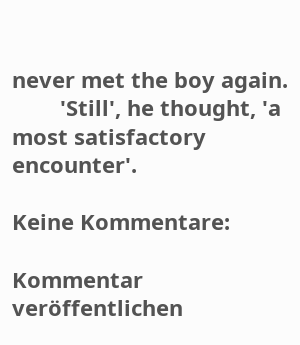never met the boy again.
        'Still', he thought, 'a most satisfactory encounter'.

Keine Kommentare:

Kommentar veröffentlichen